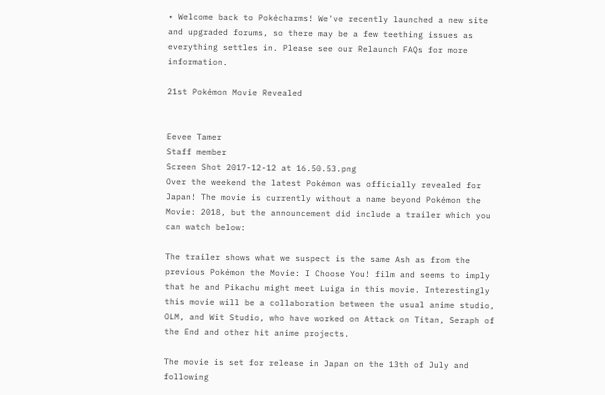• Welcome back to Pokécharms! We've recently launched a new site and upgraded forums, so there may be a few teething issues as everything settles in. Please see our Relaunch FAQs for more information.

21st Pokémon Movie Revealed


Eevee Tamer
Staff member
Screen Shot 2017-12-12 at 16.50.53.png
Over the weekend the latest Pokémon was officially revealed for Japan! The movie is currently without a name beyond Pokémon the Movie: 2018, but the announcement did include a trailer which you can watch below:

The trailer shows what we suspect is the same Ash as from the previous Pokémon the Movie: I Choose You! film and seems to imply that he and Pikachu might meet Luiga in this movie. Interestingly this movie will be a collaboration between the usual anime studio, OLM, and Wit Studio, who have worked on Attack on Titan, Seraph of the End and other hit anime projects.

The movie is set for release in Japan on the 13th of July and following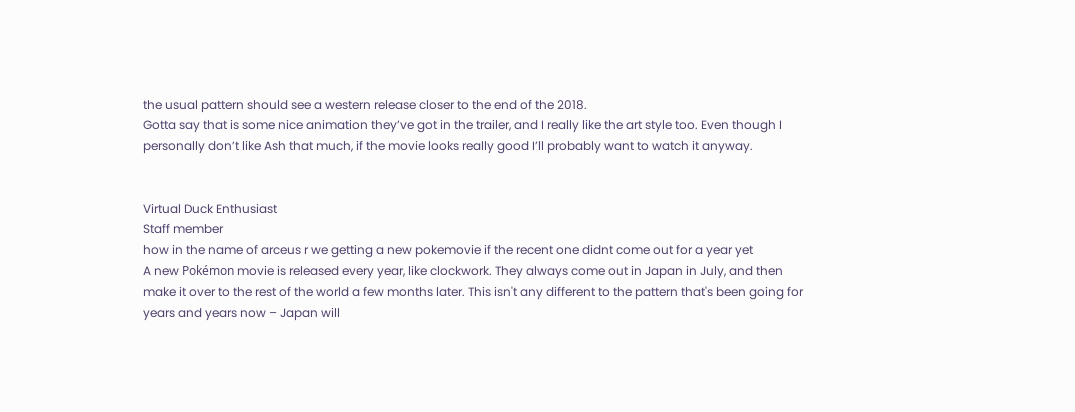the usual pattern should see a western release closer to the end of the 2018.
Gotta say that is some nice animation they’ve got in the trailer, and I really like the art style too. Even though I personally don’t like Ash that much, if the movie looks really good I’ll probably want to watch it anyway.


Virtual Duck Enthusiast
Staff member
how in the name of arceus r we getting a new pokemovie if the recent one didnt come out for a year yet
A new Pokémon movie is released every year, like clockwork. They always come out in Japan in July, and then make it over to the rest of the world a few months later. This isn't any different to the pattern that's been going for years and years now – Japan will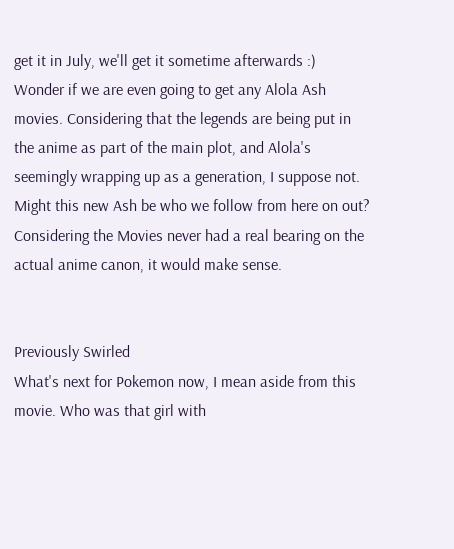get it in July, we'll get it sometime afterwards :)
Wonder if we are even going to get any Alola Ash movies. Considering that the legends are being put in the anime as part of the main plot, and Alola's seemingly wrapping up as a generation, I suppose not. Might this new Ash be who we follow from here on out? Considering the Movies never had a real bearing on the actual anime canon, it would make sense.


Previously Swirled
What's next for Pokemon now, I mean aside from this movie. Who was that girl with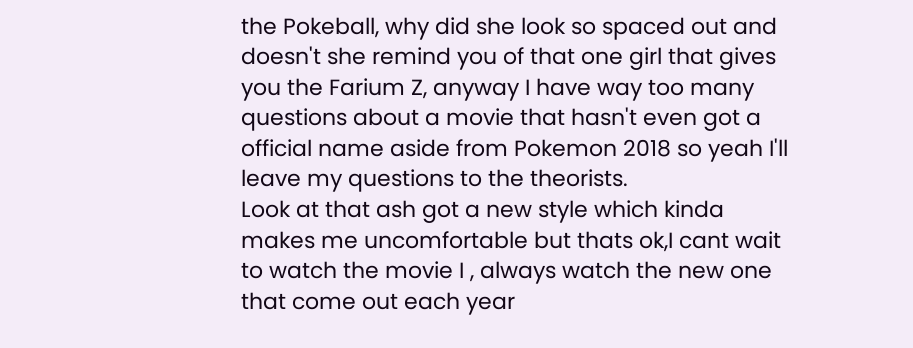the Pokeball, why did she look so spaced out and doesn't she remind you of that one girl that gives you the Farium Z, anyway I have way too many questions about a movie that hasn't even got a official name aside from Pokemon 2018 so yeah I'll leave my questions to the theorists.
Look at that ash got a new style which kinda makes me uncomfortable but thats ok,I cant wait to watch the movie I , always watch the new one that come out each year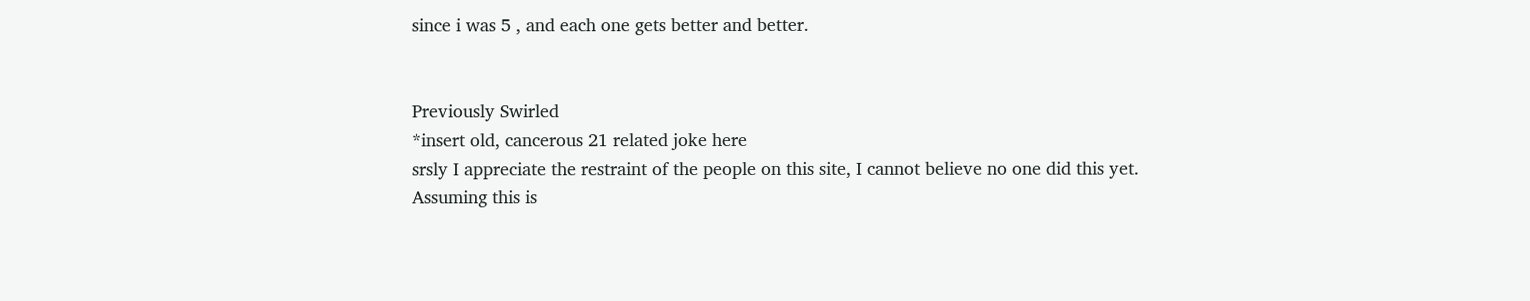since i was 5 , and each one gets better and better.


Previously Swirled
*insert old, cancerous 21 related joke here
srsly I appreciate the restraint of the people on this site, I cannot believe no one did this yet.
Assuming this is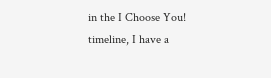in the I Choose You! timeline, I have a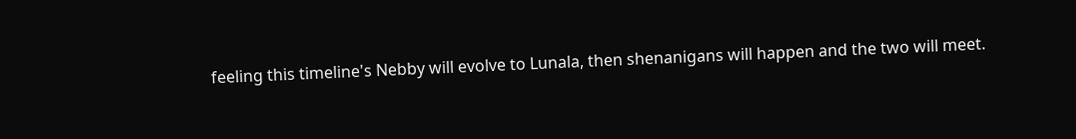feeling this timeline's Nebby will evolve to Lunala, then shenanigans will happen and the two will meet.